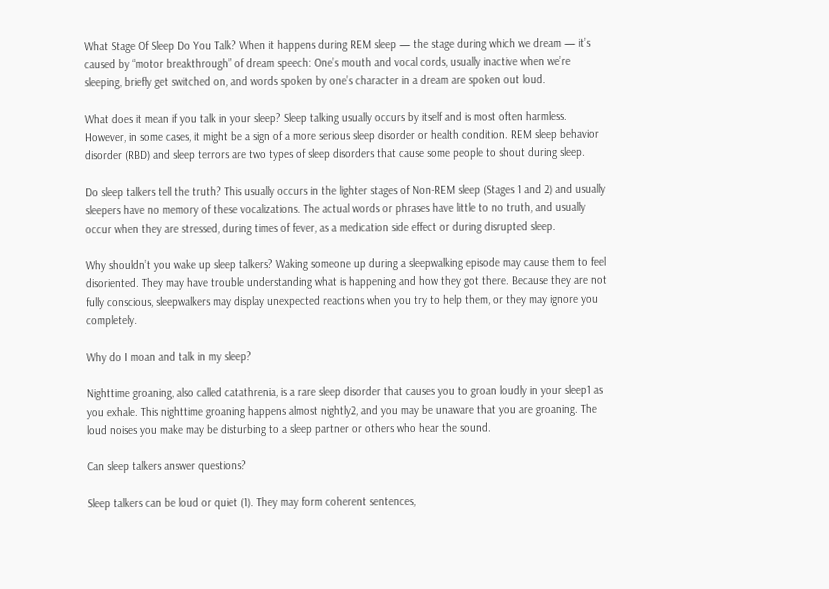What Stage Of Sleep Do You Talk? When it happens during REM sleep — the stage during which we dream — it’s caused by “motor breakthrough” of dream speech: One’s mouth and vocal cords, usually inactive when we’re sleeping, briefly get switched on, and words spoken by one’s character in a dream are spoken out loud.

What does it mean if you talk in your sleep? Sleep talking usually occurs by itself and is most often harmless. However, in some cases, it might be a sign of a more serious sleep disorder or health condition. REM sleep behavior disorder (RBD) and sleep terrors are two types of sleep disorders that cause some people to shout during sleep.

Do sleep talkers tell the truth? This usually occurs in the lighter stages of Non-REM sleep (Stages 1 and 2) and usually sleepers have no memory of these vocalizations. The actual words or phrases have little to no truth, and usually occur when they are stressed, during times of fever, as a medication side effect or during disrupted sleep.

Why shouldn’t you wake up sleep talkers? Waking someone up during a sleepwalking episode may cause them to feel disoriented. They may have trouble understanding what is happening and how they got there. Because they are not fully conscious, sleepwalkers may display unexpected reactions when you try to help them, or they may ignore you completely.

Why do I moan and talk in my sleep?

Nighttime groaning, also called catathrenia, is a rare sleep disorder that causes you to groan loudly in your sleep1 as you exhale. This nighttime groaning happens almost nightly2, and you may be unaware that you are groaning. The loud noises you make may be disturbing to a sleep partner or others who hear the sound.

Can sleep talkers answer questions?

Sleep talkers can be loud or quiet (1). They may form coherent sentences,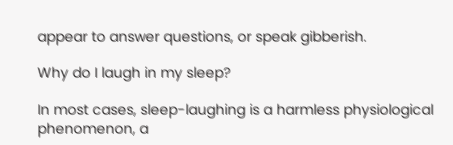appear to answer questions, or speak gibberish.

Why do I laugh in my sleep?

In most cases, sleep-laughing is a harmless physiological phenomenon, a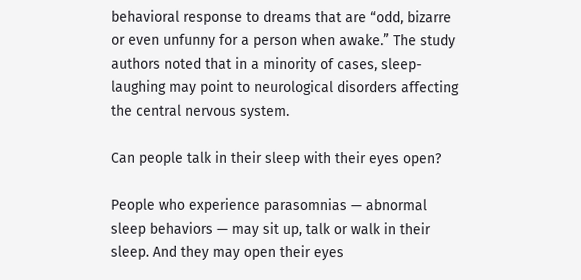behavioral response to dreams that are “odd, bizarre or even unfunny for a person when awake.” The study authors noted that in a minority of cases, sleep-laughing may point to neurological disorders affecting the central nervous system.

Can people talk in their sleep with their eyes open?

People who experience parasomnias — abnormal sleep behaviors — may sit up, talk or walk in their sleep. And they may open their eyes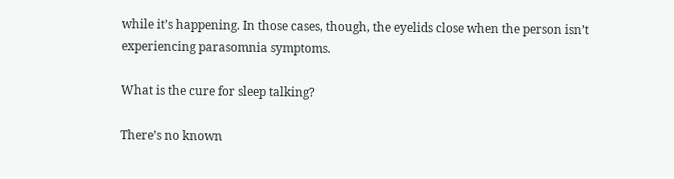while it’s happening. In those cases, though, the eyelids close when the person isn’t experiencing parasomnia symptoms.

What is the cure for sleep talking?

There’s no known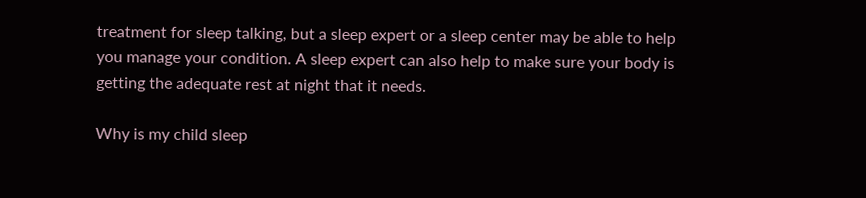treatment for sleep talking, but a sleep expert or a sleep center may be able to help you manage your condition. A sleep expert can also help to make sure your body is getting the adequate rest at night that it needs.

Why is my child sleep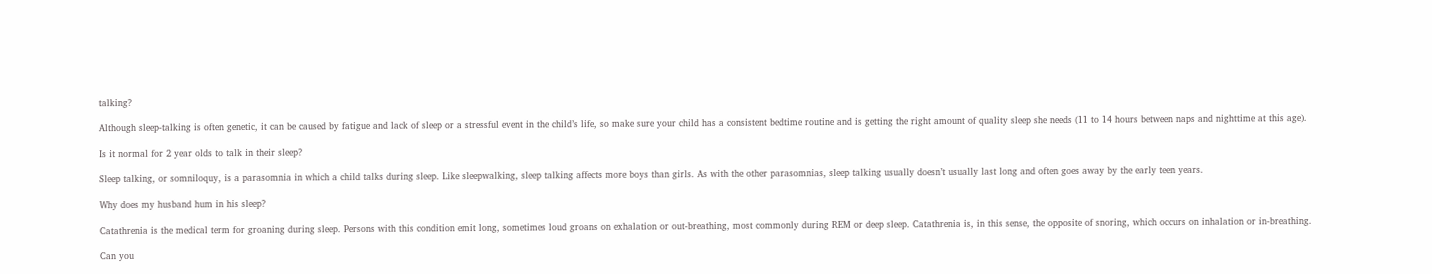talking?

Although sleep-talking is often genetic, it can be caused by fatigue and lack of sleep or a stressful event in the child’s life, so make sure your child has a consistent bedtime routine and is getting the right amount of quality sleep she needs (11 to 14 hours between naps and nighttime at this age).

Is it normal for 2 year olds to talk in their sleep?

Sleep talking, or somniloquy, is a parasomnia in which a child talks during sleep. Like sleepwalking, sleep talking affects more boys than girls. As with the other parasomnias, sleep talking usually doesn’t usually last long and often goes away by the early teen years.

Why does my husband hum in his sleep?

Catathrenia is the medical term for groaning during sleep. Persons with this condition emit long, sometimes loud groans on exhalation or out-breathing, most commonly during REM or deep sleep. Catathrenia is, in this sense, the opposite of snoring, which occurs on inhalation or in-breathing.

Can you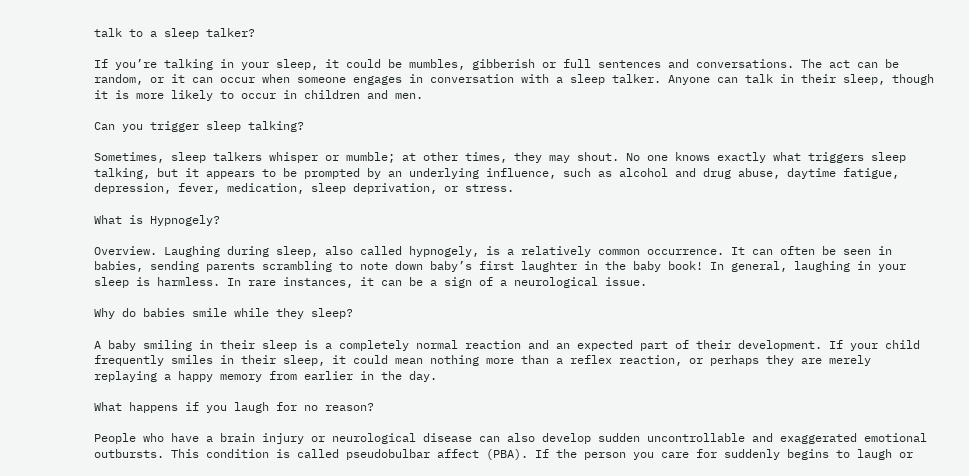talk to a sleep talker?

If you’re talking in your sleep, it could be mumbles, gibberish or full sentences and conversations. The act can be random, or it can occur when someone engages in conversation with a sleep talker. Anyone can talk in their sleep, though it is more likely to occur in children and men.

Can you trigger sleep talking?

Sometimes, sleep talkers whisper or mumble; at other times, they may shout. No one knows exactly what triggers sleep talking, but it appears to be prompted by an underlying influence, such as alcohol and drug abuse, daytime fatigue, depression, fever, medication, sleep deprivation, or stress.

What is Hypnogely?

Overview. Laughing during sleep, also called hypnogely, is a relatively common occurrence. It can often be seen in babies, sending parents scrambling to note down baby’s first laughter in the baby book! In general, laughing in your sleep is harmless. In rare instances, it can be a sign of a neurological issue.

Why do babies smile while they sleep?

A baby smiling in their sleep is a completely normal reaction and an expected part of their development. If your child frequently smiles in their sleep, it could mean nothing more than a reflex reaction, or perhaps they are merely replaying a happy memory from earlier in the day.

What happens if you laugh for no reason?

People who have a brain injury or neurological disease can also develop sudden uncontrollable and exaggerated emotional outbursts. This condition is called pseudobulbar affect (PBA). If the person you care for suddenly begins to laugh or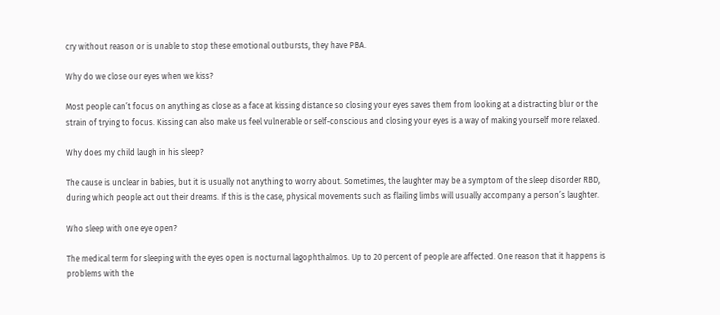cry without reason or is unable to stop these emotional outbursts, they have PBA.

Why do we close our eyes when we kiss?

Most people can’t focus on anything as close as a face at kissing distance so closing your eyes saves them from looking at a distracting blur or the strain of trying to focus. Kissing can also make us feel vulnerable or self-conscious and closing your eyes is a way of making yourself more relaxed.

Why does my child laugh in his sleep?

The cause is unclear in babies, but it is usually not anything to worry about. Sometimes, the laughter may be a symptom of the sleep disorder RBD, during which people act out their dreams. If this is the case, physical movements such as flailing limbs will usually accompany a person’s laughter.

Who sleep with one eye open?

The medical term for sleeping with the eyes open is nocturnal lagophthalmos. Up to 20 percent of people are affected. One reason that it happens is problems with the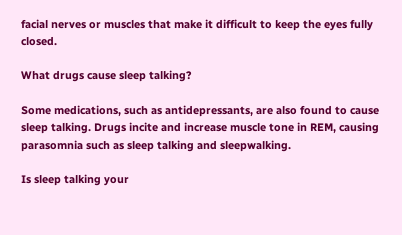facial nerves or muscles that make it difficult to keep the eyes fully closed.

What drugs cause sleep talking?

Some medications, such as antidepressants, are also found to cause sleep talking. Drugs incite and increase muscle tone in REM, causing parasomnia such as sleep talking and sleepwalking.

Is sleep talking your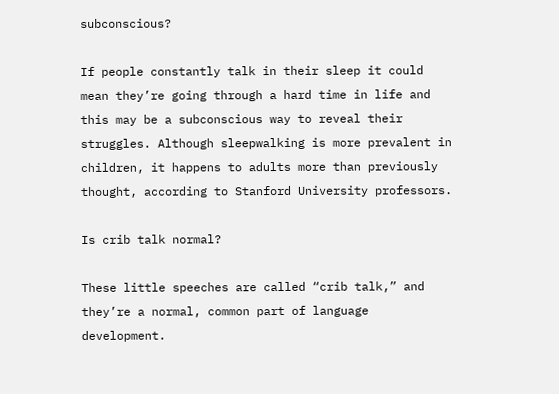subconscious?

If people constantly talk in their sleep it could mean they’re going through a hard time in life and this may be a subconscious way to reveal their struggles. Although sleepwalking is more prevalent in children, it happens to adults more than previously thought, according to Stanford University professors.

Is crib talk normal?

These little speeches are called “crib talk,” and they’re a normal, common part of language development.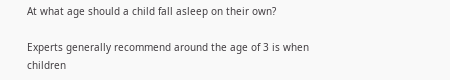At what age should a child fall asleep on their own?

Experts generally recommend around the age of 3 is when children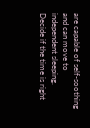are capable of self-soothing and can move to independent sleeping. Decide if the time is right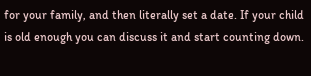for your family, and then literally set a date. If your child is old enough you can discuss it and start counting down.